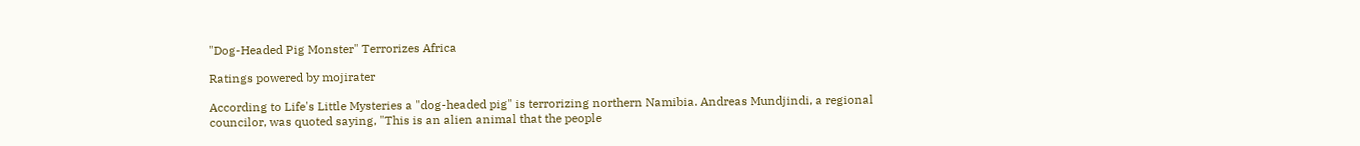"Dog-Headed Pig Monster" Terrorizes Africa

Ratings powered by mojirater

According to Life's Little Mysteries a "dog-headed pig" is terrorizing northern Namibia. Andreas Mundjindi, a regional councilor, was quoted saying, "This is an alien animal that the people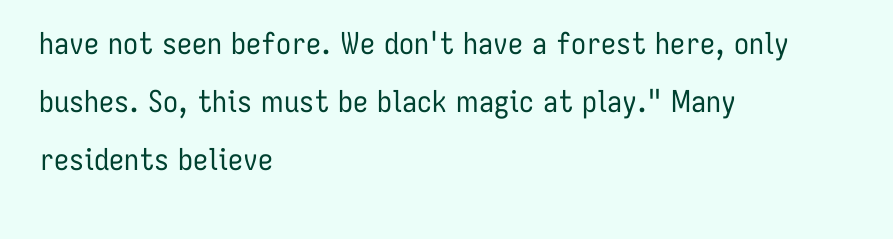have not seen before. We don't have a forest here, only bushes. So, this must be black magic at play." Many residents believe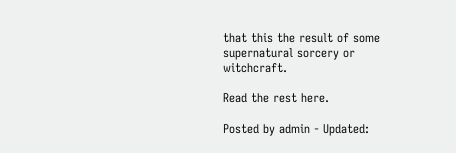that this the result of some supernatural sorcery or witchcraft.

Read the rest here.

Posted by admin - Updated: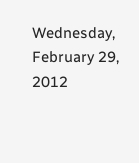Wednesday, February 29, 2012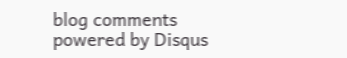blog comments powered by Disqus